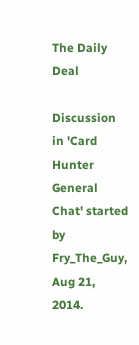The Daily Deal

Discussion in 'Card Hunter General Chat' started by Fry_The_Guy, Aug 21, 2014.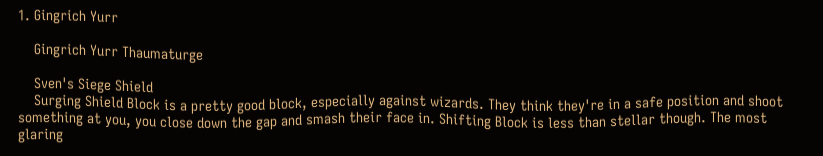1. Gingrich Yurr

    Gingrich Yurr Thaumaturge

    Sven's Siege Shield
    Surging Shield Block is a pretty good block, especially against wizards. They think they're in a safe position and shoot something at you, you close down the gap and smash their face in. Shifting Block is less than stellar though. The most glaring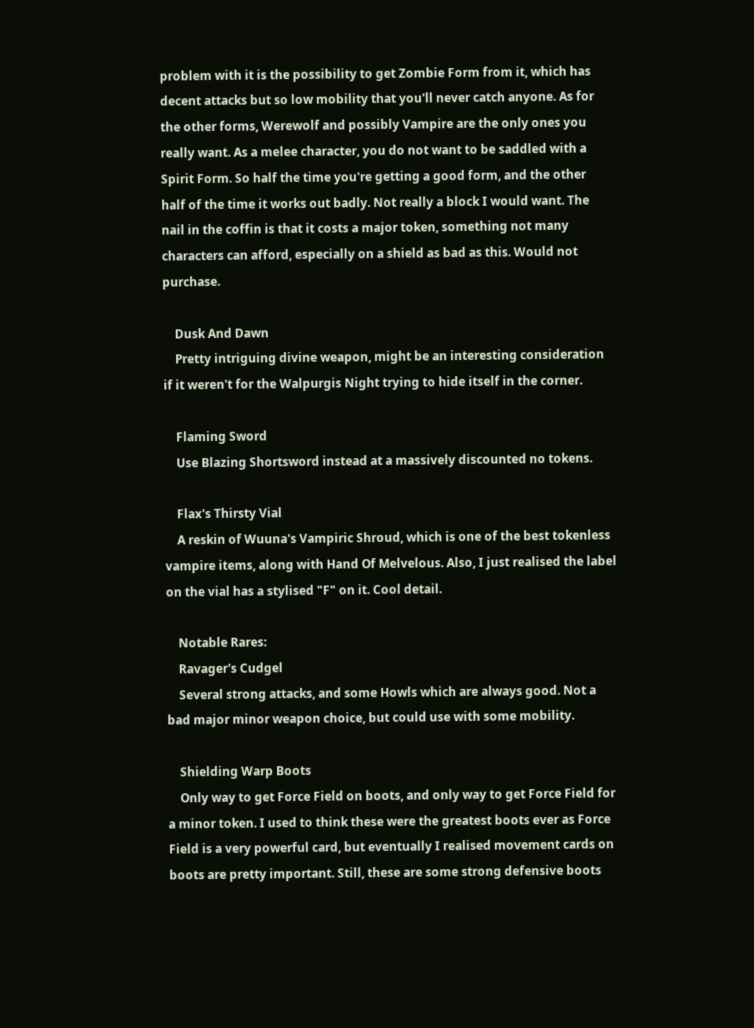problem with it is the possibility to get Zombie Form from it, which has decent attacks but so low mobility that you'll never catch anyone. As for the other forms, Werewolf and possibly Vampire are the only ones you really want. As a melee character, you do not want to be saddled with a Spirit Form. So half the time you're getting a good form, and the other half of the time it works out badly. Not really a block I would want. The nail in the coffin is that it costs a major token, something not many characters can afford, especially on a shield as bad as this. Would not purchase.

    Dusk And Dawn
    Pretty intriguing divine weapon, might be an interesting consideration if it weren't for the Walpurgis Night trying to hide itself in the corner.

    Flaming Sword
    Use Blazing Shortsword instead at a massively discounted no tokens.

    Flax's Thirsty Vial
    A reskin of Wuuna's Vampiric Shroud, which is one of the best tokenless vampire items, along with Hand Of Melvelous. Also, I just realised the label on the vial has a stylised "F" on it. Cool detail.

    Notable Rares:
    Ravager's Cudgel
    Several strong attacks, and some Howls which are always good. Not a bad major minor weapon choice, but could use with some mobility.

    Shielding Warp Boots
    Only way to get Force Field on boots, and only way to get Force Field for a minor token. I used to think these were the greatest boots ever as Force Field is a very powerful card, but eventually I realised movement cards on boots are pretty important. Still, these are some strong defensive boots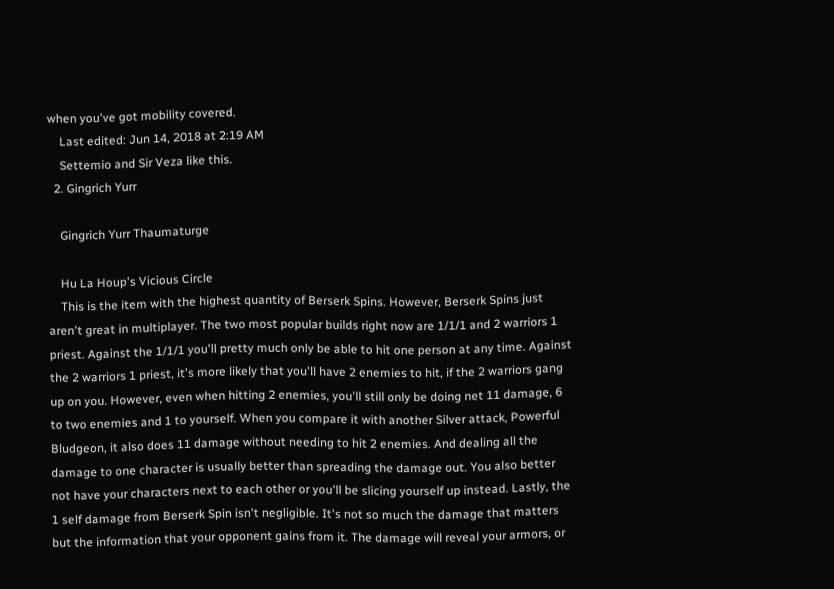when you've got mobility covered.
    Last edited: Jun 14, 2018 at 2:19 AM
    Settemio and Sir Veza like this.
  2. Gingrich Yurr

    Gingrich Yurr Thaumaturge

    Hu La Houp's Vicious Circle
    This is the item with the highest quantity of Berserk Spins. However, Berserk Spins just aren't great in multiplayer. The two most popular builds right now are 1/1/1 and 2 warriors 1 priest. Against the 1/1/1 you'll pretty much only be able to hit one person at any time. Against the 2 warriors 1 priest, it's more likely that you'll have 2 enemies to hit, if the 2 warriors gang up on you. However, even when hitting 2 enemies, you'll still only be doing net 11 damage, 6 to two enemies and 1 to yourself. When you compare it with another Silver attack, Powerful Bludgeon, it also does 11 damage without needing to hit 2 enemies. And dealing all the damage to one character is usually better than spreading the damage out. You also better not have your characters next to each other or you'll be slicing yourself up instead. Lastly, the 1 self damage from Berserk Spin isn't negligible. It's not so much the damage that matters but the information that your opponent gains from it. The damage will reveal your armors, or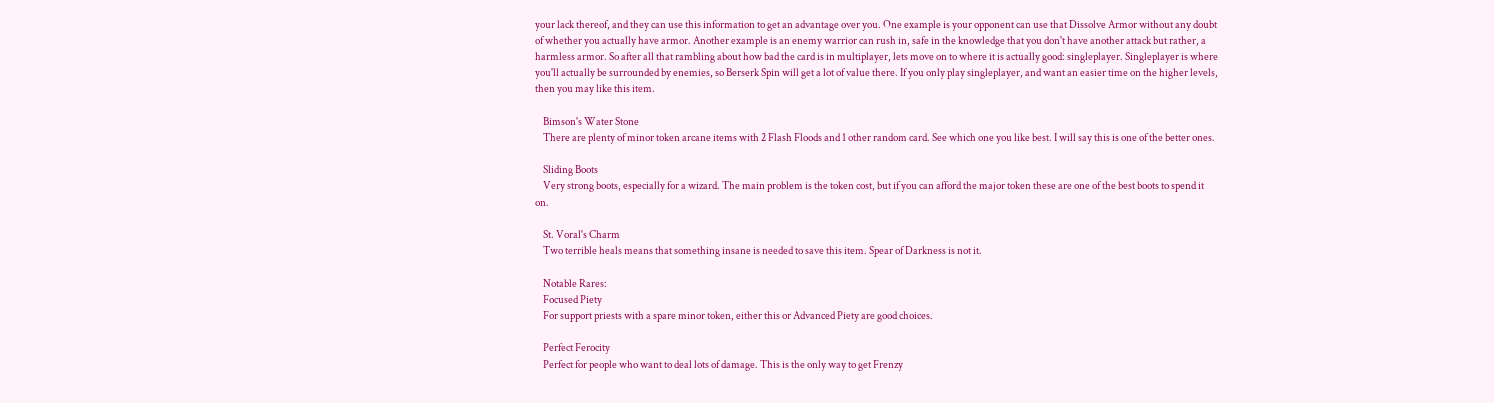your lack thereof, and they can use this information to get an advantage over you. One example is your opponent can use that Dissolve Armor without any doubt of whether you actually have armor. Another example is an enemy warrior can rush in, safe in the knowledge that you don't have another attack but rather, a harmless armor. So after all that rambling about how bad the card is in multiplayer, lets move on to where it is actually good: singleplayer. Singleplayer is where you'll actually be surrounded by enemies, so Berserk Spin will get a lot of value there. If you only play singleplayer, and want an easier time on the higher levels, then you may like this item.

    Bimson's Water Stone
    There are plenty of minor token arcane items with 2 Flash Floods and 1 other random card. See which one you like best. I will say this is one of the better ones.

    Sliding Boots
    Very strong boots, especially for a wizard. The main problem is the token cost, but if you can afford the major token these are one of the best boots to spend it on.

    St. Voral's Charm
    Two terrible heals means that something insane is needed to save this item. Spear of Darkness is not it.

    Notable Rares:
    Focused Piety
    For support priests with a spare minor token, either this or Advanced Piety are good choices.

    Perfect Ferocity
    Perfect for people who want to deal lots of damage. This is the only way to get Frenzy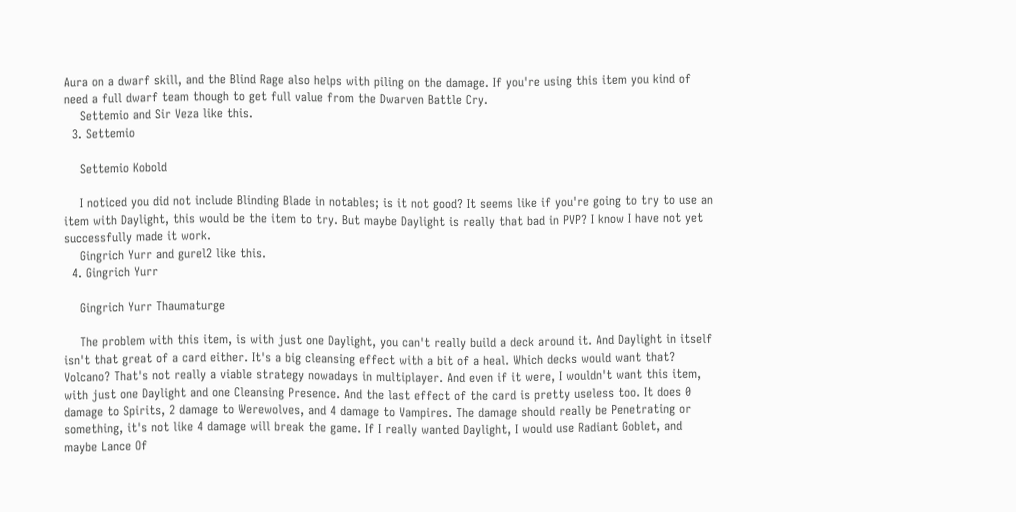Aura on a dwarf skill, and the Blind Rage also helps with piling on the damage. If you're using this item you kind of need a full dwarf team though to get full value from the Dwarven Battle Cry.
    Settemio and Sir Veza like this.
  3. Settemio

    Settemio Kobold

    I noticed you did not include Blinding Blade in notables; is it not good? It seems like if you're going to try to use an item with Daylight, this would be the item to try. But maybe Daylight is really that bad in PVP? I know I have not yet successfully made it work.
    Gingrich Yurr and gurel2 like this.
  4. Gingrich Yurr

    Gingrich Yurr Thaumaturge

    The problem with this item, is with just one Daylight, you can't really build a deck around it. And Daylight in itself isn't that great of a card either. It's a big cleansing effect with a bit of a heal. Which decks would want that? Volcano? That's not really a viable strategy nowadays in multiplayer. And even if it were, I wouldn't want this item, with just one Daylight and one Cleansing Presence. And the last effect of the card is pretty useless too. It does 0 damage to Spirits, 2 damage to Werewolves, and 4 damage to Vampires. The damage should really be Penetrating or something, it's not like 4 damage will break the game. If I really wanted Daylight, I would use Radiant Goblet, and maybe Lance Of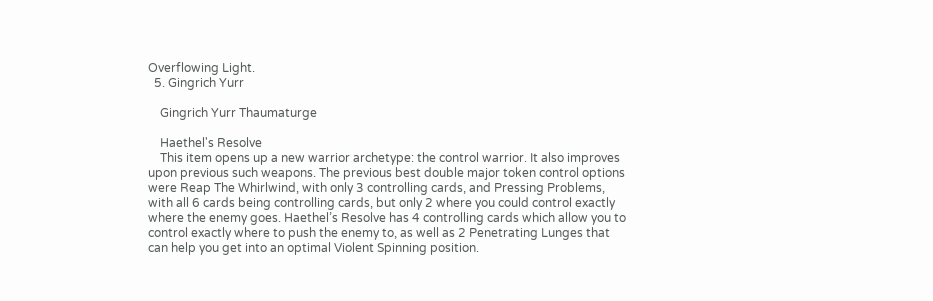Overflowing Light.
  5. Gingrich Yurr

    Gingrich Yurr Thaumaturge

    Haethel's Resolve
    This item opens up a new warrior archetype: the control warrior. It also improves upon previous such weapons. The previous best double major token control options were Reap The Whirlwind, with only 3 controlling cards, and Pressing Problems, with all 6 cards being controlling cards, but only 2 where you could control exactly where the enemy goes. Haethel’s Resolve has 4 controlling cards which allow you to control exactly where to push the enemy to, as well as 2 Penetrating Lunges that can help you get into an optimal Violent Spinning position.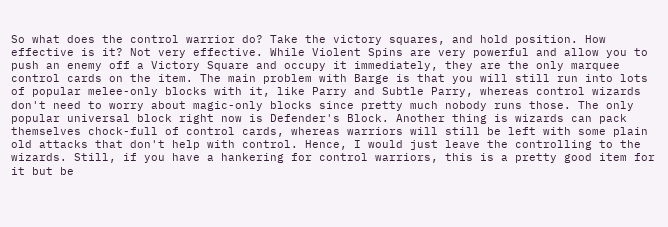So what does the control warrior do? Take the victory squares, and hold position. How effective is it? Not very effective. While Violent Spins are very powerful and allow you to push an enemy off a Victory Square and occupy it immediately, they are the only marquee control cards on the item. The main problem with Barge is that you will still run into lots of popular melee-only blocks with it, like Parry and Subtle Parry, whereas control wizards don't need to worry about magic-only blocks since pretty much nobody runs those. The only popular universal block right now is Defender's Block. Another thing is wizards can pack themselves chock-full of control cards, whereas warriors will still be left with some plain old attacks that don't help with control. Hence, I would just leave the controlling to the wizards. Still, if you have a hankering for control warriors, this is a pretty good item for it but be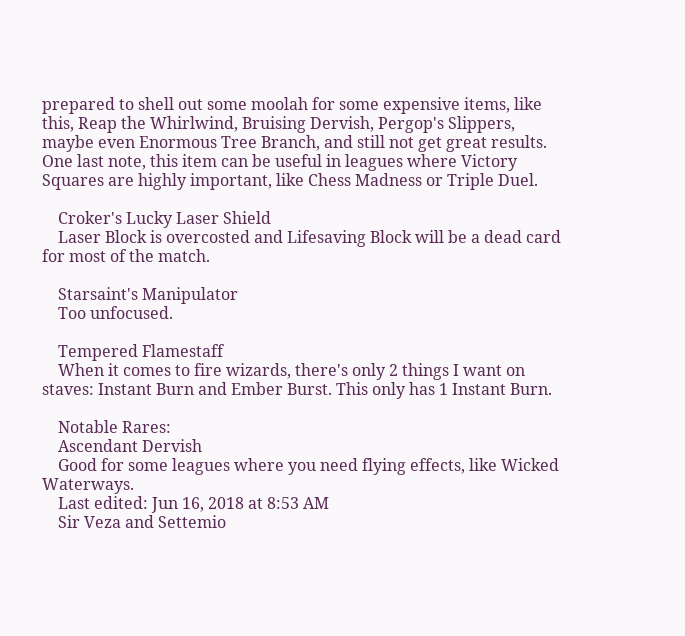prepared to shell out some moolah for some expensive items, like this, Reap the Whirlwind, Bruising Dervish, Pergop's Slippers, maybe even Enormous Tree Branch, and still not get great results. One last note, this item can be useful in leagues where Victory Squares are highly important, like Chess Madness or Triple Duel.

    Croker's Lucky Laser Shield
    Laser Block is overcosted and Lifesaving Block will be a dead card for most of the match.

    Starsaint's Manipulator
    Too unfocused.

    Tempered Flamestaff
    When it comes to fire wizards, there's only 2 things I want on staves: Instant Burn and Ember Burst. This only has 1 Instant Burn.

    Notable Rares:
    Ascendant Dervish
    Good for some leagues where you need flying effects, like Wicked Waterways.
    Last edited: Jun 16, 2018 at 8:53 AM
    Sir Veza and Settemio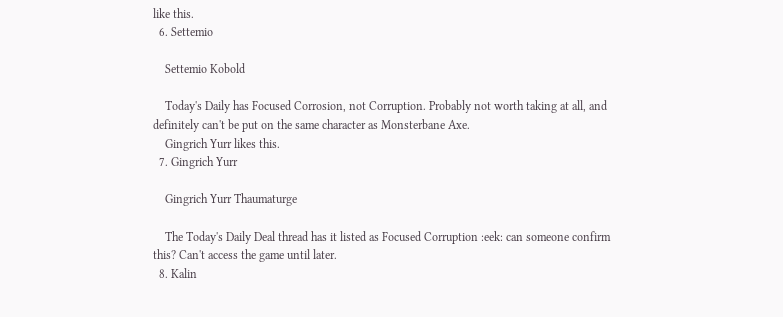like this.
  6. Settemio

    Settemio Kobold

    Today's Daily has Focused Corrosion, not Corruption. Probably not worth taking at all, and definitely can't be put on the same character as Monsterbane Axe.
    Gingrich Yurr likes this.
  7. Gingrich Yurr

    Gingrich Yurr Thaumaturge

    The Today's Daily Deal thread has it listed as Focused Corruption :eek: can someone confirm this? Can't access the game until later.
  8. Kalin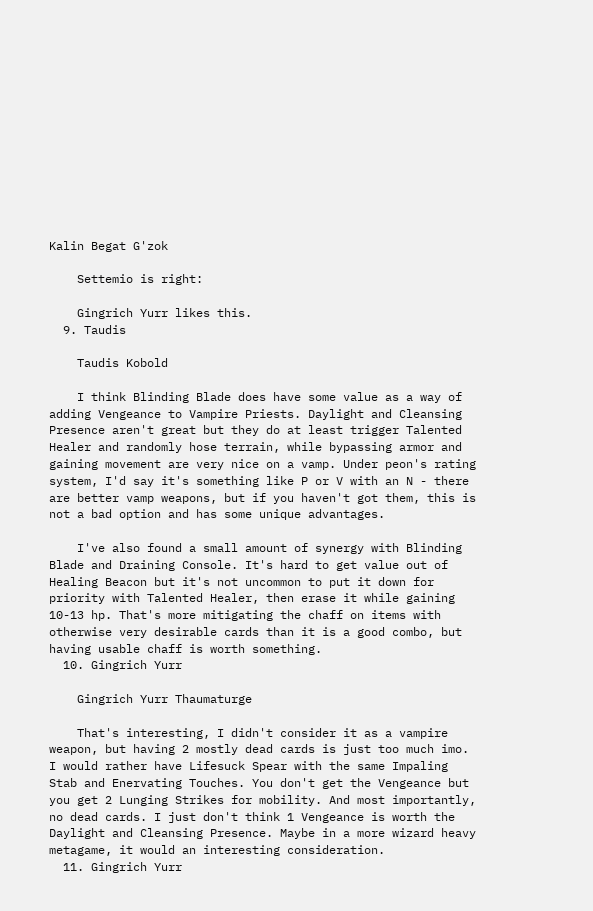Kalin Begat G'zok

    Settemio is right:

    Gingrich Yurr likes this.
  9. Taudis

    Taudis Kobold

    I think Blinding Blade does have some value as a way of adding Vengeance to Vampire Priests. Daylight and Cleansing Presence aren't great but they do at least trigger Talented Healer and randomly hose terrain, while bypassing armor and gaining movement are very nice on a vamp. Under peon's rating system, I'd say it's something like P or V with an N - there are better vamp weapons, but if you haven't got them, this is not a bad option and has some unique advantages.

    I've also found a small amount of synergy with Blinding Blade and Draining Console. It's hard to get value out of Healing Beacon but it's not uncommon to put it down for priority with Talented Healer, then erase it while gaining 10-13 hp. That's more mitigating the chaff on items with otherwise very desirable cards than it is a good combo, but having usable chaff is worth something.
  10. Gingrich Yurr

    Gingrich Yurr Thaumaturge

    That's interesting, I didn't consider it as a vampire weapon, but having 2 mostly dead cards is just too much imo. I would rather have Lifesuck Spear with the same Impaling Stab and Enervating Touches. You don't get the Vengeance but you get 2 Lunging Strikes for mobility. And most importantly, no dead cards. I just don't think 1 Vengeance is worth the Daylight and Cleansing Presence. Maybe in a more wizard heavy metagame, it would an interesting consideration.
  11. Gingrich Yurr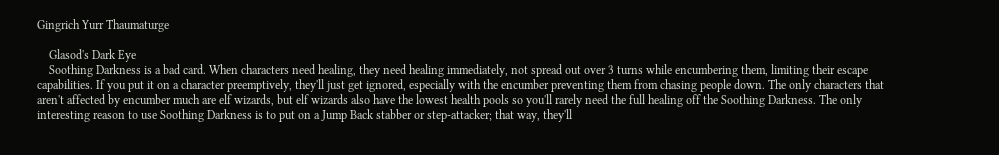Gingrich Yurr Thaumaturge

    Glasod's Dark Eye
    Soothing Darkness is a bad card. When characters need healing, they need healing immediately, not spread out over 3 turns while encumbering them, limiting their escape capabilities. If you put it on a character preemptively, they'll just get ignored, especially with the encumber preventing them from chasing people down. The only characters that aren't affected by encumber much are elf wizards, but elf wizards also have the lowest health pools so you'll rarely need the full healing off the Soothing Darkness. The only interesting reason to use Soothing Darkness is to put on a Jump Back stabber or step-attacker; that way, they'll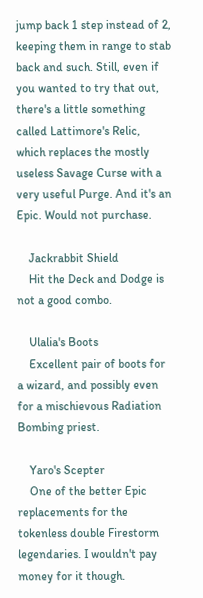jump back 1 step instead of 2, keeping them in range to stab back and such. Still, even if you wanted to try that out, there's a little something called Lattimore's Relic, which replaces the mostly useless Savage Curse with a very useful Purge. And it's an Epic. Would not purchase.

    Jackrabbit Shield
    Hit the Deck and Dodge is not a good combo.

    Ulalia's Boots
    Excellent pair of boots for a wizard, and possibly even for a mischievous Radiation Bombing priest.

    Yaro's Scepter
    One of the better Epic replacements for the tokenless double Firestorm legendaries. I wouldn't pay money for it though.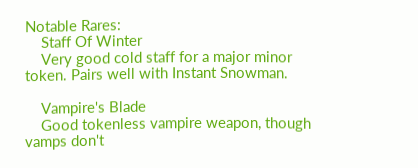Notable Rares:
    Staff Of Winter
    Very good cold staff for a major minor token. Pairs well with Instant Snowman.

    Vampire's Blade
    Good tokenless vampire weapon, though vamps don't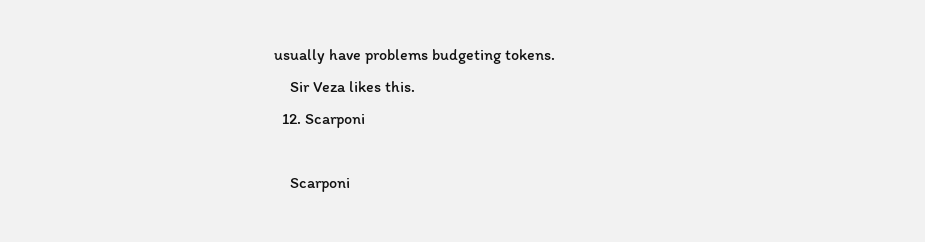usually have problems budgeting tokens.
    Sir Veza likes this.
  12. Scarponi

    Scarponi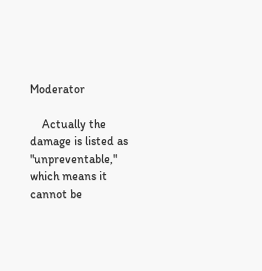Moderator

    Actually the damage is listed as "unpreventable," which means it cannot be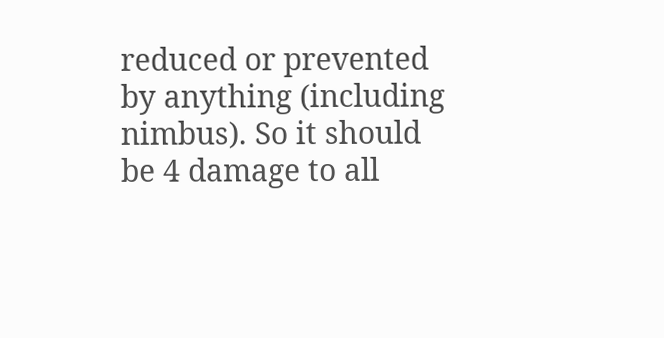reduced or prevented by anything (including nimbus). So it should be 4 damage to all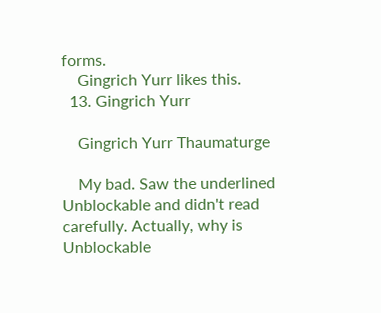forms.
    Gingrich Yurr likes this.
  13. Gingrich Yurr

    Gingrich Yurr Thaumaturge

    My bad. Saw the underlined Unblockable and didn't read carefully. Actually, why is Unblockable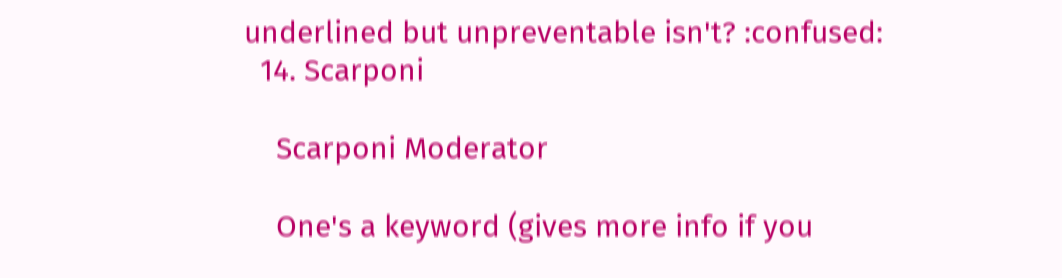underlined but unpreventable isn't? :confused:
  14. Scarponi

    Scarponi Moderator

    One's a keyword (gives more info if you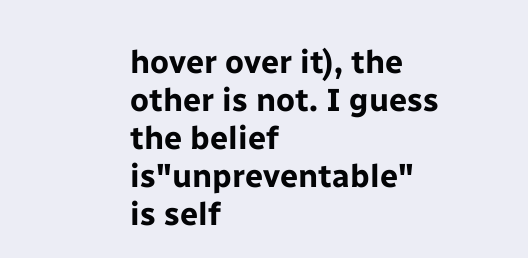hover over it), the other is not. I guess the belief is"unpreventable" is self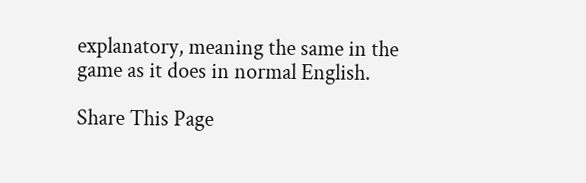explanatory, meaning the same in the game as it does in normal English.

Share This Page